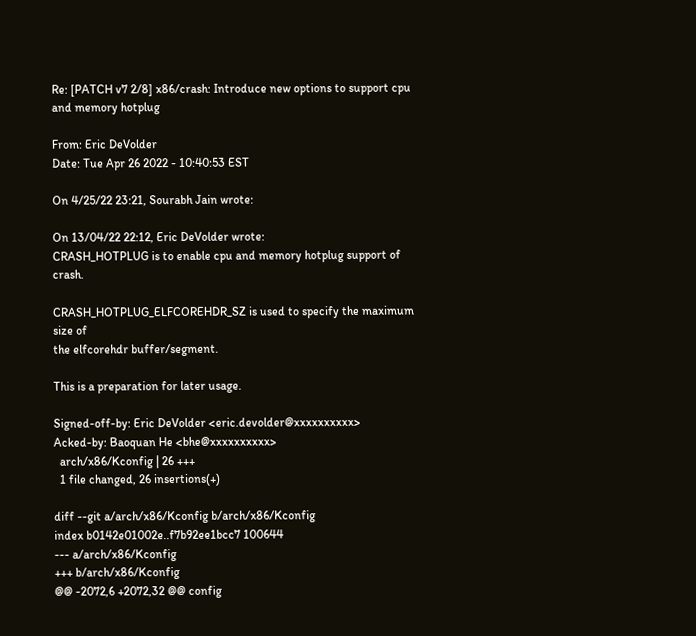Re: [PATCH v7 2/8] x86/crash: Introduce new options to support cpu and memory hotplug

From: Eric DeVolder
Date: Tue Apr 26 2022 - 10:40:53 EST

On 4/25/22 23:21, Sourabh Jain wrote:

On 13/04/22 22:12, Eric DeVolder wrote:
CRASH_HOTPLUG is to enable cpu and memory hotplug support of crash.

CRASH_HOTPLUG_ELFCOREHDR_SZ is used to specify the maximum size of
the elfcorehdr buffer/segment.

This is a preparation for later usage.

Signed-off-by: Eric DeVolder <eric.devolder@xxxxxxxxxx>
Acked-by: Baoquan He <bhe@xxxxxxxxxx>
  arch/x86/Kconfig | 26 +++
  1 file changed, 26 insertions(+)

diff --git a/arch/x86/Kconfig b/arch/x86/Kconfig
index b0142e01002e..f7b92ee1bcc7 100644
--- a/arch/x86/Kconfig
+++ b/arch/x86/Kconfig
@@ -2072,6 +2072,32 @@ config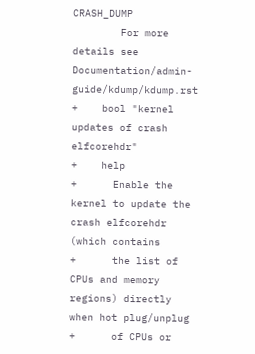CRASH_DUMP
        For more details see Documentation/admin-guide/kdump/kdump.rst
+    bool "kernel updates of crash elfcorehdr"
+    help
+      Enable the kernel to update the crash elfcorehdr (which contains
+      the list of CPUs and memory regions) directly when hot plug/unplug
+      of CPUs or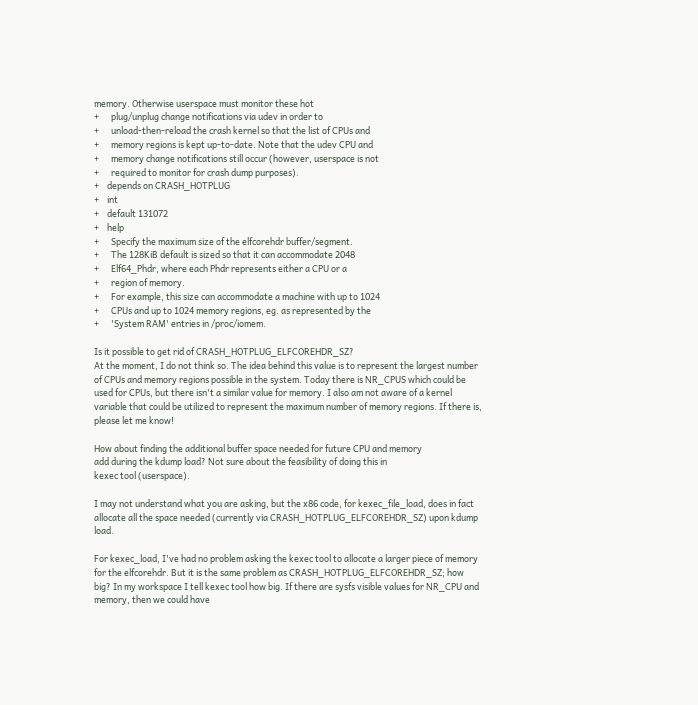memory. Otherwise userspace must monitor these hot
+      plug/unplug change notifications via udev in order to
+      unload-then-reload the crash kernel so that the list of CPUs and
+      memory regions is kept up-to-date. Note that the udev CPU and
+      memory change notifications still occur (however, userspace is not
+      required to monitor for crash dump purposes).
+    depends on CRASH_HOTPLUG
+    int
+    default 131072
+    help
+      Specify the maximum size of the elfcorehdr buffer/segment.
+      The 128KiB default is sized so that it can accommodate 2048
+      Elf64_Phdr, where each Phdr represents either a CPU or a
+      region of memory.
+      For example, this size can accommodate a machine with up to 1024
+      CPUs and up to 1024 memory regions, eg. as represented by the
+      'System RAM' entries in /proc/iomem.

Is it possible to get rid of CRASH_HOTPLUG_ELFCOREHDR_SZ?
At the moment, I do not think so. The idea behind this value is to represent the largest number of CPUs and memory regions possible in the system. Today there is NR_CPUS which could be used for CPUs, but there isn't a similar value for memory. I also am not aware of a kernel variable that could be utilized to represent the maximum number of memory regions. If there is, please let me know!

How about finding the additional buffer space needed for future CPU and memory
add during the kdump load? Not sure about the feasibility of doing this in
kexec tool (userspace).

I may not understand what you are asking, but the x86 code, for kexec_file_load, does in fact allocate all the space needed (currently via CRASH_HOTPLUG_ELFCOREHDR_SZ) upon kdump load.

For kexec_load, I've had no problem asking the kexec tool to allocate a larger piece of memory for the elfcorehdr. But it is the same problem as CRASH_HOTPLUG_ELFCOREHDR_SZ; how big? In my workspace I tell kexec tool how big. If there are sysfs visible values for NR_CPU and memory, then we could have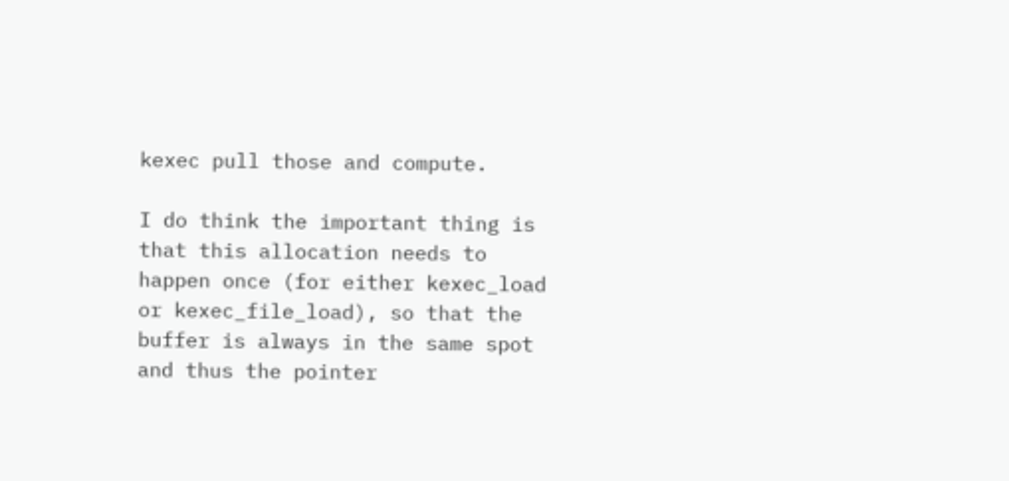kexec pull those and compute.

I do think the important thing is that this allocation needs to happen once (for either kexec_load or kexec_file_load), so that the buffer is always in the same spot and thus the pointer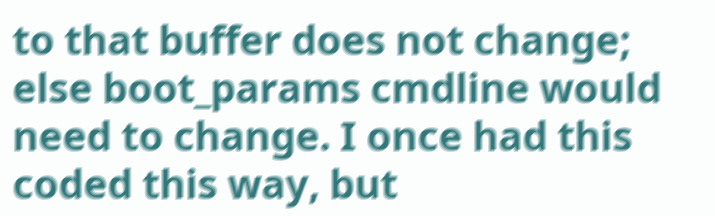to that buffer does not change; else boot_params cmdline would need to change. I once had this coded this way, but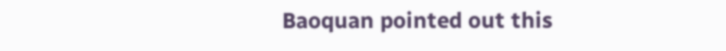Baoquan pointed out this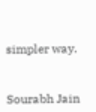simpler way.


Sourabh Jain